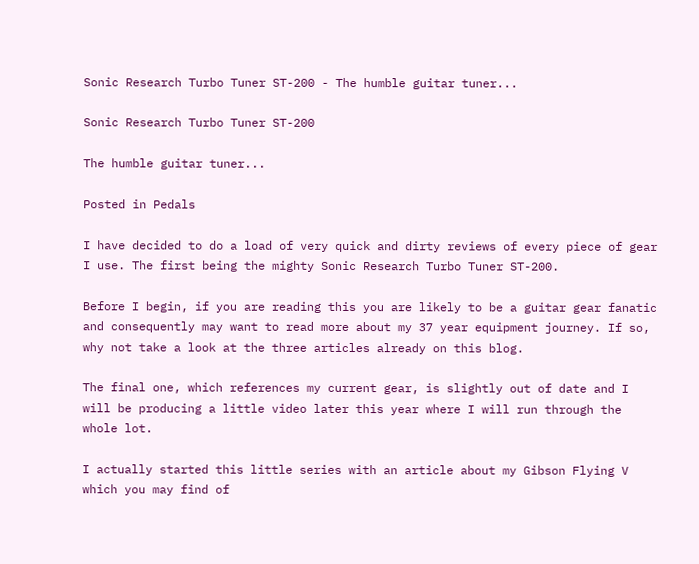Sonic Research Turbo Tuner ST-200 - The humble guitar tuner...

Sonic Research Turbo Tuner ST-200

The humble guitar tuner...

Posted in Pedals

I have decided to do a load of very quick and dirty reviews of every piece of gear I use. The first being the mighty Sonic Research Turbo Tuner ST-200.

Before I begin, if you are reading this you are likely to be a guitar gear fanatic and consequently may want to read more about my 37 year equipment journey. If so, why not take a look at the three articles already on this blog.

The final one, which references my current gear, is slightly out of date and I will be producing a little video later this year where I will run through the whole lot.

I actually started this little series with an article about my Gibson Flying V which you may find of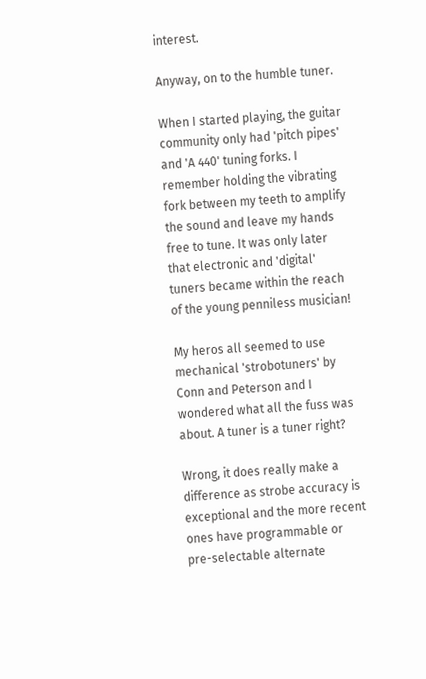interest.

Anyway, on to the humble tuner.

When I started playing, the guitar community only had 'pitch pipes' and 'A 440' tuning forks. I remember holding the vibrating fork between my teeth to amplify the sound and leave my hands free to tune. It was only later that electronic and 'digital' tuners became within the reach of the young penniless musician!

My heros all seemed to use mechanical 'strobotuners' by Conn and Peterson and I wondered what all the fuss was about. A tuner is a tuner right?

Wrong, it does really make a difference as strobe accuracy is exceptional and the more recent ones have programmable or pre-selectable alternate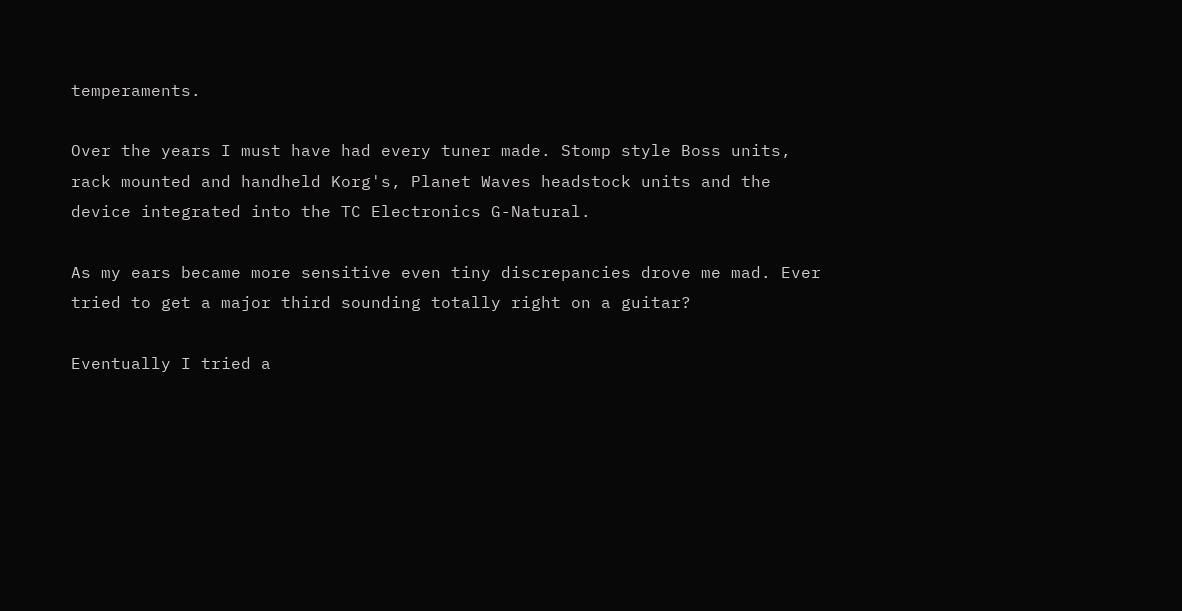temperaments.

Over the years I must have had every tuner made. Stomp style Boss units, rack mounted and handheld Korg's, Planet Waves headstock units and the device integrated into the TC Electronics G-Natural.

As my ears became more sensitive even tiny discrepancies drove me mad. Ever tried to get a major third sounding totally right on a guitar?

Eventually I tried a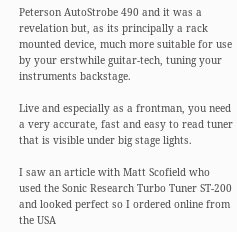Peterson AutoStrobe 490 and it was a revelation but, as its principally a rack mounted device, much more suitable for use by your erstwhile guitar-tech, tuning your instruments backstage.

Live and especially as a frontman, you need a very accurate, fast and easy to read tuner that is visible under big stage lights.

I saw an article with Matt Scofield who used the Sonic Research Turbo Tuner ST-200 and looked perfect so I ordered online from the USA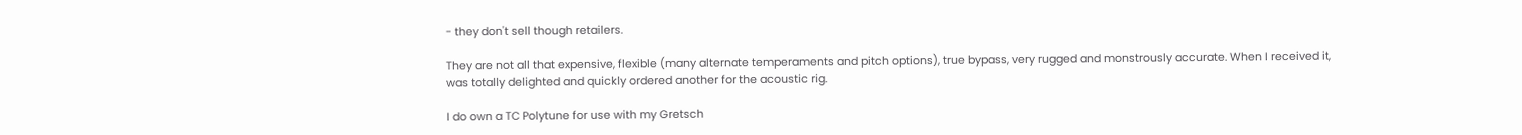- they don't sell though retailers.

They are not all that expensive, flexible (many alternate temperaments and pitch options), true bypass, very rugged and monstrously accurate. When I received it, was totally delighted and quickly ordered another for the acoustic rig.

I do own a TC Polytune for use with my Gretsch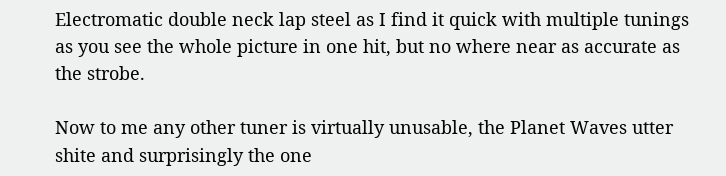Electromatic double neck lap steel as I find it quick with multiple tunings as you see the whole picture in one hit, but no where near as accurate as the strobe.

Now to me any other tuner is virtually unusable, the Planet Waves utter shite and surprisingly the one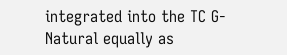integrated into the TC G-Natural equally as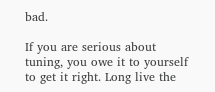bad.

If you are serious about tuning, you owe it to yourself to get it right. Long live the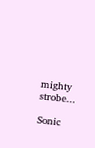mighty strobe...

Sonic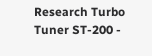Research Turbo Tuner ST-200 -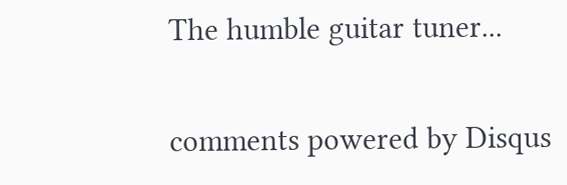The humble guitar tuner...


comments powered by Disqus